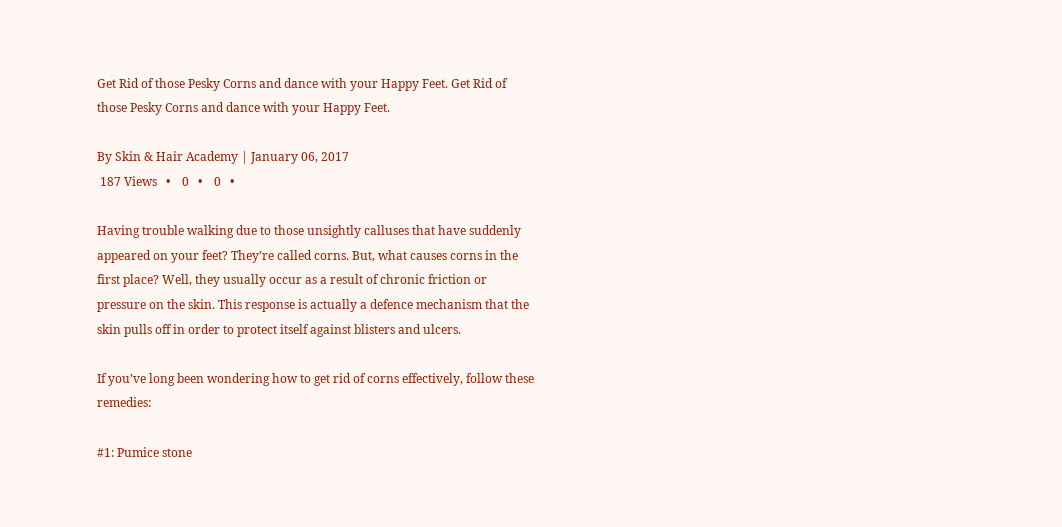Get Rid of those Pesky Corns and dance with your Happy Feet. Get Rid of those Pesky Corns and dance with your Happy Feet.

By Skin & Hair Academy | January 06, 2017
 187 Views   •    0   •    0   •

Having trouble walking due to those unsightly calluses that have suddenly appeared on your feet? They’re called corns. But, what causes corns in the first place? Well, they usually occur as a result of chronic friction or pressure on the skin. This response is actually a defence mechanism that the skin pulls off in order to protect itself against blisters and ulcers.

If you’ve long been wondering how to get rid of corns effectively, follow these remedies:

#1: Pumice stone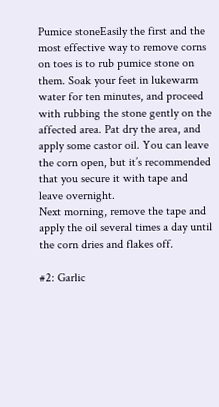Pumice stoneEasily the first and the most effective way to remove corns on toes is to rub pumice stone on them. Soak your feet in lukewarm water for ten minutes, and proceed with rubbing the stone gently on the affected area. Pat dry the area, and apply some castor oil. You can leave the corn open, but it’s recommended that you secure it with tape and leave overnight.
Next morning, remove the tape and apply the oil several times a day until the corn dries and flakes off.

#2: Garlic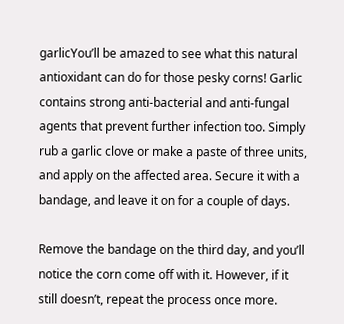garlicYou’ll be amazed to see what this natural antioxidant can do for those pesky corns! Garlic contains strong anti-bacterial and anti-fungal agents that prevent further infection too. Simply rub a garlic clove or make a paste of three units, and apply on the affected area. Secure it with a bandage, and leave it on for a couple of days.

Remove the bandage on the third day, and you’ll notice the corn come off with it. However, if it still doesn’t, repeat the process once more.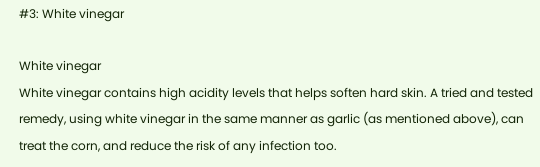#3: White vinegar

White vinegar
White vinegar contains high acidity levels that helps soften hard skin. A tried and tested remedy, using white vinegar in the same manner as garlic (as mentioned above), can treat the corn, and reduce the risk of any infection too.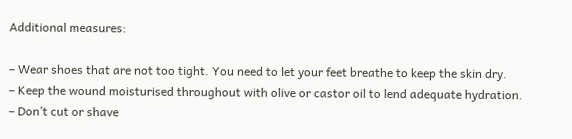Additional measures:

– Wear shoes that are not too tight. You need to let your feet breathe to keep the skin dry.
– Keep the wound moisturised throughout with olive or castor oil to lend adequate hydration.
– Don’t cut or shave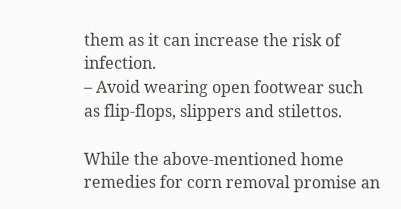them as it can increase the risk of infection.
– Avoid wearing open footwear such as flip-flops, slippers and stilettos.

While the above-mentioned home remedies for corn removal promise an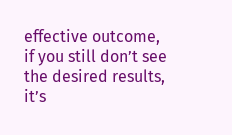effective outcome, if you still don’t see the desired results, it’s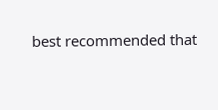best recommended that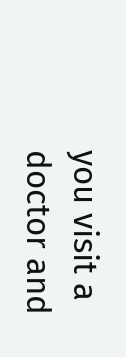you visit a doctor and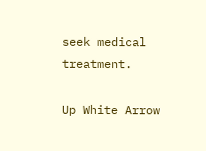seek medical treatment.

Up White Arrow